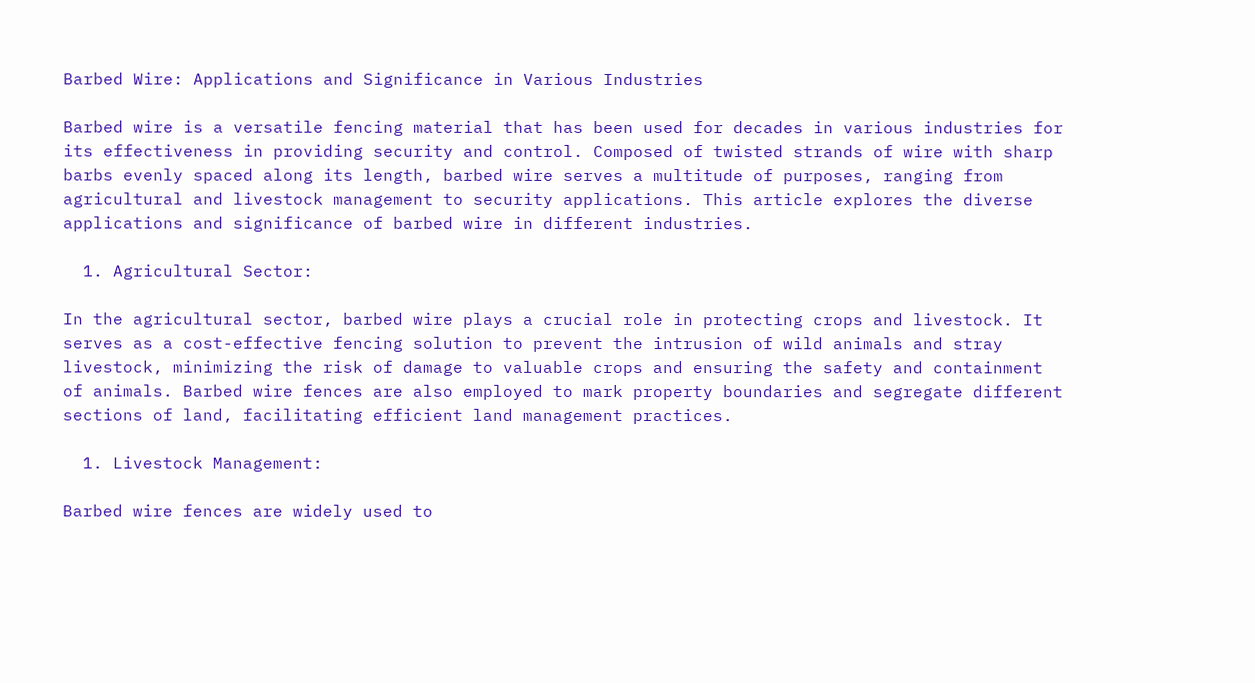Barbed Wire: Applications and Significance in Various Industries

Barbed wire is a versatile fencing material that has been used for decades in various industries for its effectiveness in providing security and control. Composed of twisted strands of wire with sharp barbs evenly spaced along its length, barbed wire serves a multitude of purposes, ranging from agricultural and livestock management to security applications. This article explores the diverse applications and significance of barbed wire in different industries.

  1. Agricultural Sector:

In the agricultural sector, barbed wire plays a crucial role in protecting crops and livestock. It serves as a cost-effective fencing solution to prevent the intrusion of wild animals and stray livestock, minimizing the risk of damage to valuable crops and ensuring the safety and containment of animals. Barbed wire fences are also employed to mark property boundaries and segregate different sections of land, facilitating efficient land management practices.

  1. Livestock Management:

Barbed wire fences are widely used to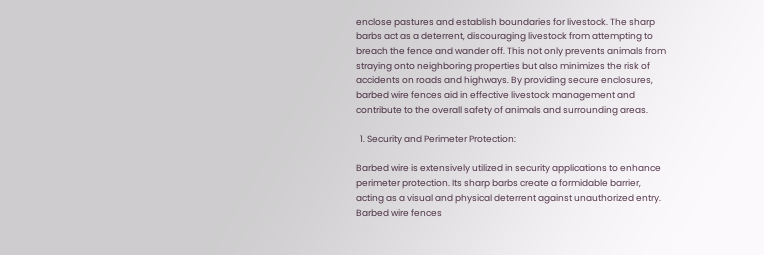enclose pastures and establish boundaries for livestock. The sharp barbs act as a deterrent, discouraging livestock from attempting to breach the fence and wander off. This not only prevents animals from straying onto neighboring properties but also minimizes the risk of accidents on roads and highways. By providing secure enclosures, barbed wire fences aid in effective livestock management and contribute to the overall safety of animals and surrounding areas.

  1. Security and Perimeter Protection:

Barbed wire is extensively utilized in security applications to enhance perimeter protection. Its sharp barbs create a formidable barrier, acting as a visual and physical deterrent against unauthorized entry. Barbed wire fences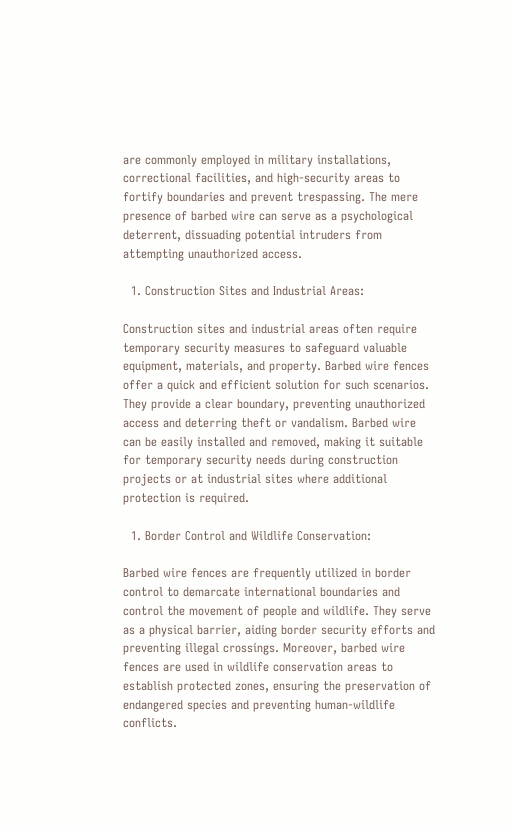are commonly employed in military installations, correctional facilities, and high-security areas to fortify boundaries and prevent trespassing. The mere presence of barbed wire can serve as a psychological deterrent, dissuading potential intruders from attempting unauthorized access.

  1. Construction Sites and Industrial Areas:

Construction sites and industrial areas often require temporary security measures to safeguard valuable equipment, materials, and property. Barbed wire fences offer a quick and efficient solution for such scenarios. They provide a clear boundary, preventing unauthorized access and deterring theft or vandalism. Barbed wire can be easily installed and removed, making it suitable for temporary security needs during construction projects or at industrial sites where additional protection is required.

  1. Border Control and Wildlife Conservation:

Barbed wire fences are frequently utilized in border control to demarcate international boundaries and control the movement of people and wildlife. They serve as a physical barrier, aiding border security efforts and preventing illegal crossings. Moreover, barbed wire fences are used in wildlife conservation areas to establish protected zones, ensuring the preservation of endangered species and preventing human-wildlife conflicts.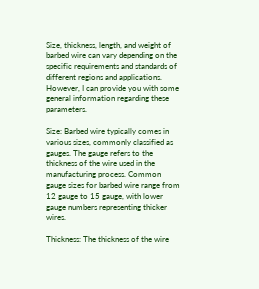Size, thickness, length, and weight of barbed wire can vary depending on the specific requirements and standards of different regions and applications. However, I can provide you with some general information regarding these parameters.

Size: Barbed wire typically comes in various sizes, commonly classified as gauges. The gauge refers to the thickness of the wire used in the manufacturing process. Common gauge sizes for barbed wire range from 12 gauge to 15 gauge, with lower gauge numbers representing thicker wires.

Thickness: The thickness of the wire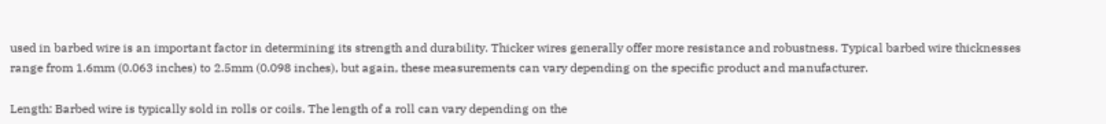used in barbed wire is an important factor in determining its strength and durability. Thicker wires generally offer more resistance and robustness. Typical barbed wire thicknesses range from 1.6mm (0.063 inches) to 2.5mm (0.098 inches), but again, these measurements can vary depending on the specific product and manufacturer.

Length: Barbed wire is typically sold in rolls or coils. The length of a roll can vary depending on the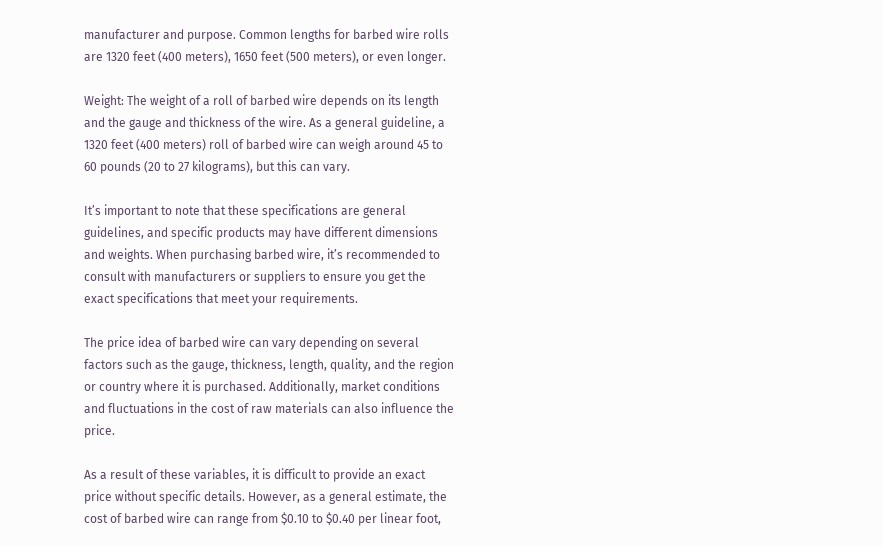manufacturer and purpose. Common lengths for barbed wire rolls are 1320 feet (400 meters), 1650 feet (500 meters), or even longer.

Weight: The weight of a roll of barbed wire depends on its length and the gauge and thickness of the wire. As a general guideline, a 1320 feet (400 meters) roll of barbed wire can weigh around 45 to 60 pounds (20 to 27 kilograms), but this can vary.

It’s important to note that these specifications are general guidelines, and specific products may have different dimensions and weights. When purchasing barbed wire, it’s recommended to consult with manufacturers or suppliers to ensure you get the exact specifications that meet your requirements.

The price idea of barbed wire can vary depending on several factors such as the gauge, thickness, length, quality, and the region or country where it is purchased. Additionally, market conditions and fluctuations in the cost of raw materials can also influence the price.

As a result of these variables, it is difficult to provide an exact price without specific details. However, as a general estimate, the cost of barbed wire can range from $0.10 to $0.40 per linear foot,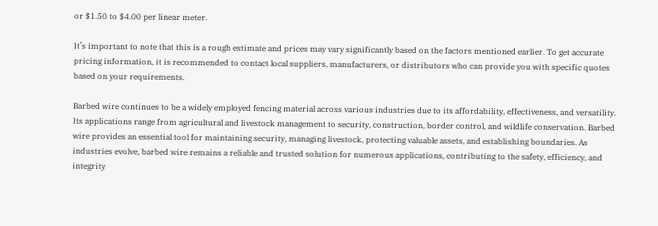or $1.50 to $4.00 per linear meter.

It’s important to note that this is a rough estimate and prices may vary significantly based on the factors mentioned earlier. To get accurate pricing information, it is recommended to contact local suppliers, manufacturers, or distributors who can provide you with specific quotes based on your requirements.

Barbed wire continues to be a widely employed fencing material across various industries due to its affordability, effectiveness, and versatility. Its applications range from agricultural and livestock management to security, construction, border control, and wildlife conservation. Barbed wire provides an essential tool for maintaining security, managing livestock, protecting valuable assets, and establishing boundaries. As industries evolve, barbed wire remains a reliable and trusted solution for numerous applications, contributing to the safety, efficiency, and integrity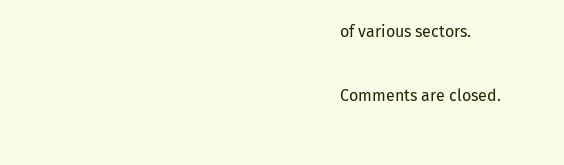of various sectors.

Comments are closed.